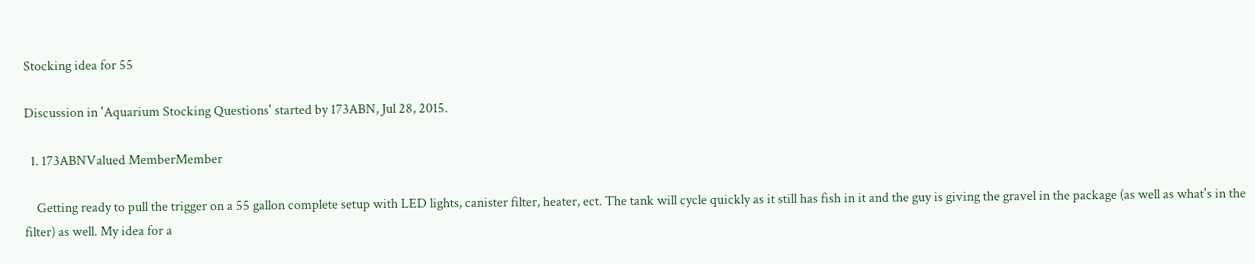Stocking idea for 55

Discussion in 'Aquarium Stocking Questions' started by 173ABN, Jul 28, 2015.

  1. 173ABNValued MemberMember

    Getting ready to pull the trigger on a 55 gallon complete setup with LED lights, canister filter, heater, ect. The tank will cycle quickly as it still has fish in it and the guy is giving the gravel in the package (as well as what's in the filter) as well. My idea for a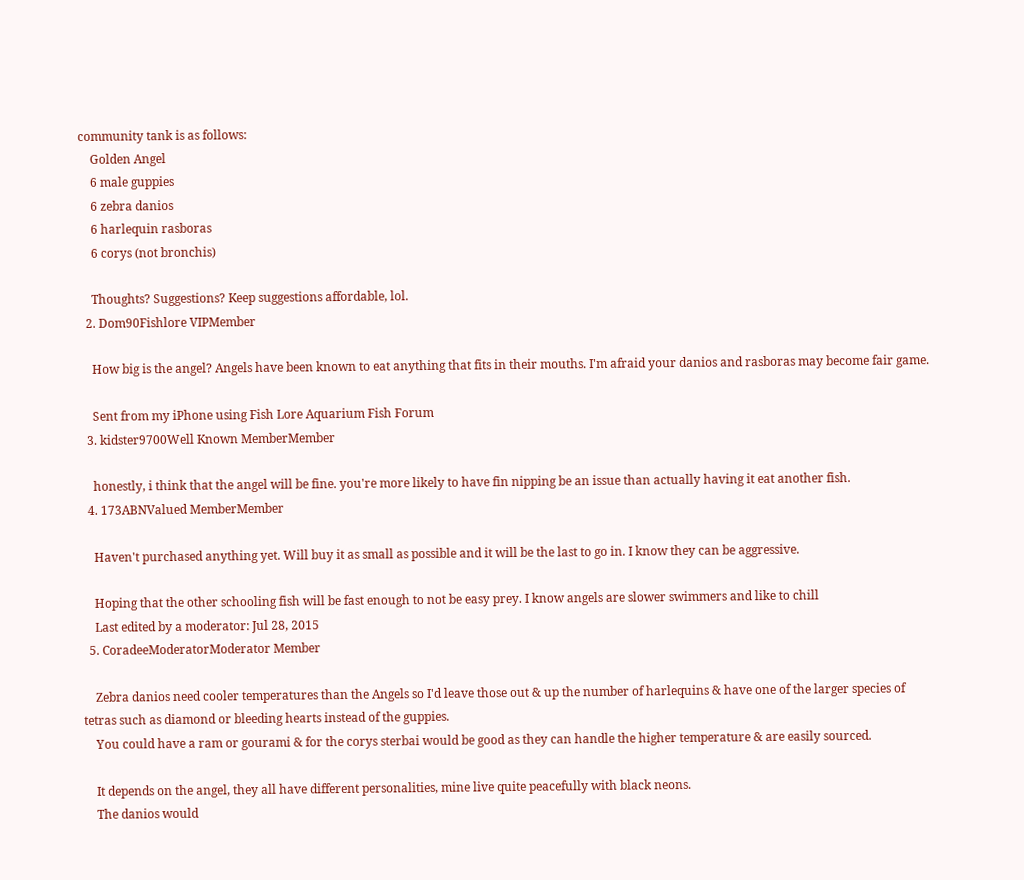community tank is as follows:
    Golden Angel
    6 male guppies
    6 zebra danios
    6 harlequin rasboras
    6 corys (not bronchis)

    Thoughts? Suggestions? Keep suggestions affordable, lol.
  2. Dom90Fishlore VIPMember

    How big is the angel? Angels have been known to eat anything that fits in their mouths. I'm afraid your danios and rasboras may become fair game.

    Sent from my iPhone using Fish Lore Aquarium Fish Forum
  3. kidster9700Well Known MemberMember

    honestly, i think that the angel will be fine. you're more likely to have fin nipping be an issue than actually having it eat another fish.
  4. 173ABNValued MemberMember

    Haven't purchased anything yet. Will buy it as small as possible and it will be the last to go in. I know they can be aggressive.

    Hoping that the other schooling fish will be fast enough to not be easy prey. I know angels are slower swimmers and like to chill
    Last edited by a moderator: Jul 28, 2015
  5. CoradeeModeratorModerator Member

    Zebra danios need cooler temperatures than the Angels so I'd leave those out & up the number of harlequins & have one of the larger species of tetras such as diamond or bleeding hearts instead of the guppies.
    You could have a ram or gourami & for the corys sterbai would be good as they can handle the higher temperature & are easily sourced.

    It depends on the angel, they all have different personalities, mine live quite peacefully with black neons.
    The danios would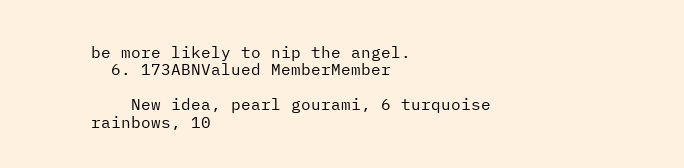be more likely to nip the angel.
  6. 173ABNValued MemberMember

    New idea, pearl gourami, 6 turquoise rainbows, 10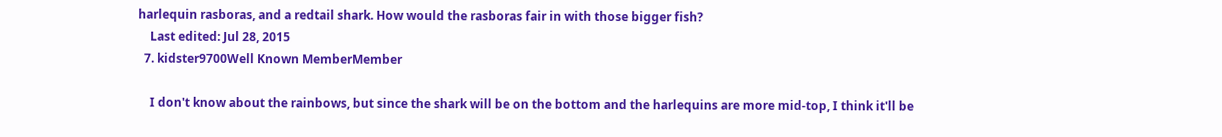harlequin rasboras, and a redtail shark. How would the rasboras fair in with those bigger fish?
    Last edited: Jul 28, 2015
  7. kidster9700Well Known MemberMember

    I don't know about the rainbows, but since the shark will be on the bottom and the harlequins are more mid-top, I think it'll be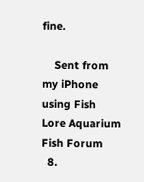fine.

    Sent from my iPhone using Fish Lore Aquarium Fish Forum
  8.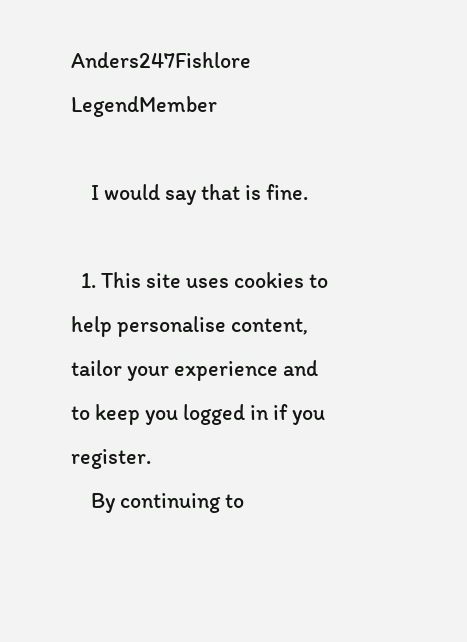Anders247Fishlore LegendMember

    I would say that is fine.

  1. This site uses cookies to help personalise content, tailor your experience and to keep you logged in if you register.
    By continuing to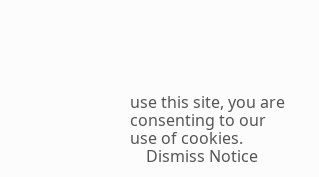use this site, you are consenting to our use of cookies.
    Dismiss Notice